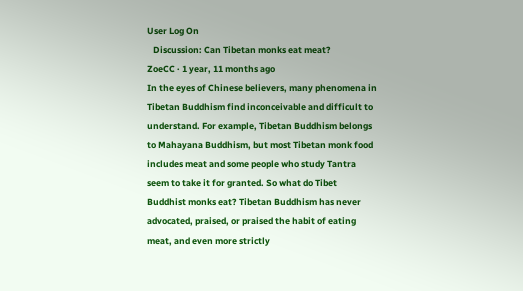User Log On
   Discussion: Can Tibetan monks eat meat?
ZoeCC · 1 year, 11 months ago
In the eyes of Chinese believers, many phenomena in Tibetan Buddhism find inconceivable and difficult to understand. For example, Tibetan Buddhism belongs to Mahayana Buddhism, but most Tibetan monk food includes meat and some people who study Tantra seem to take it for granted. So what do Tibet Buddhist monks eat? Tibetan Buddhism has never advocated, praised, or praised the habit of eating meat, and even more strictly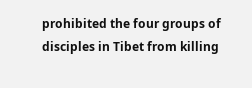prohibited the four groups of disciples in Tibet from killing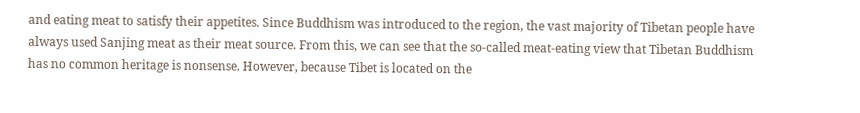and eating meat to satisfy their appetites. Since Buddhism was introduced to the region, the vast majority of Tibetan people have always used Sanjing meat as their meat source. From this, we can see that the so-called meat-eating view that Tibetan Buddhism has no common heritage is nonsense. However, because Tibet is located on the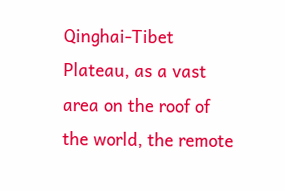Qinghai-Tibet Plateau, as a vast area on the roof of the world, the remote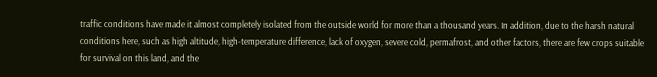traffic conditions have made it almost completely isolated from the outside world for more than a thousand years. In addition, due to the harsh natural conditions here, such as high altitude, high-temperature difference, lack of oxygen, severe cold, permafrost, and other factors, there are few crops suitable for survival on this land, and the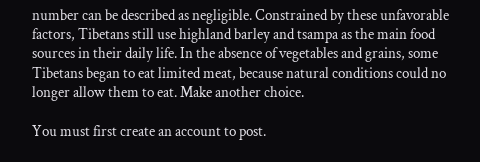number can be described as negligible. Constrained by these unfavorable factors, Tibetans still use highland barley and tsampa as the main food sources in their daily life. In the absence of vegetables and grains, some Tibetans began to eat limited meat, because natural conditions could no longer allow them to eat. Make another choice.

You must first create an account to post.